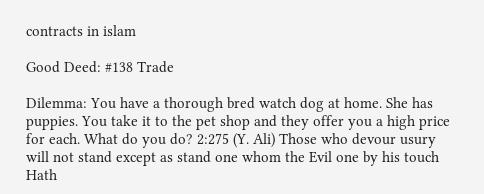contracts in islam

Good Deed: #138 Trade

Dilemma: You have a thorough bred watch dog at home. She has puppies. You take it to the pet shop and they offer you a high price for each. What do you do? 2:275 (Y. Ali) Those who devour usury will not stand except as stand one whom the Evil one by his touch Hath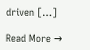driven […]

Read More →